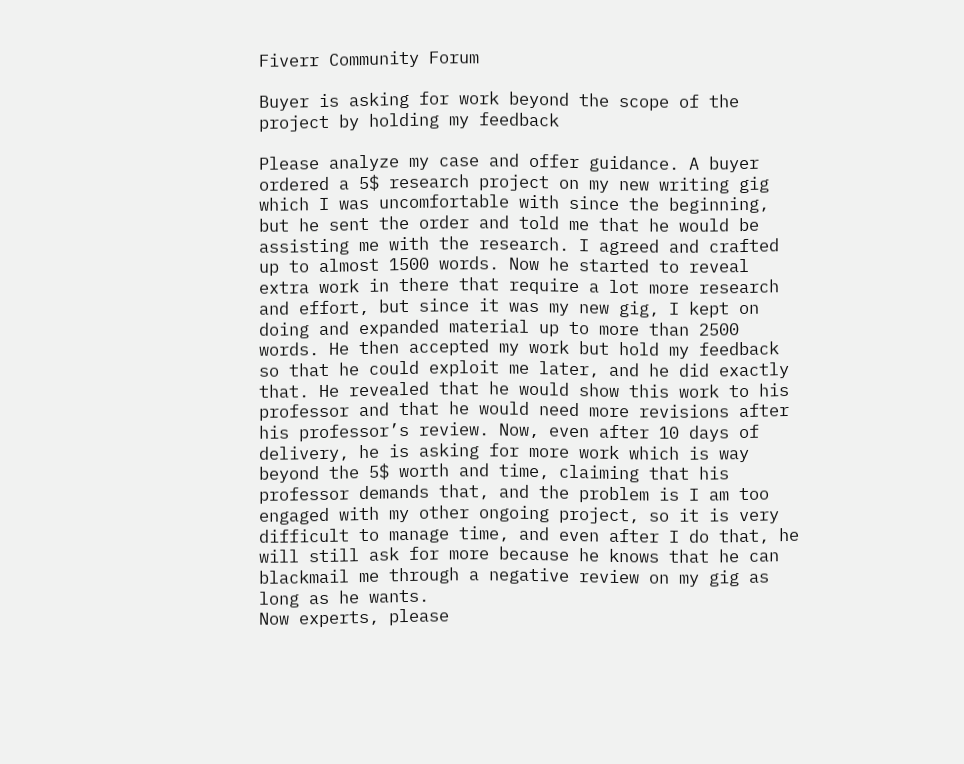Fiverr Community Forum

Buyer is asking for work beyond the scope of the project by holding my feedback

Please analyze my case and offer guidance. A buyer ordered a 5$ research project on my new writing gig which I was uncomfortable with since the beginning, but he sent the order and told me that he would be assisting me with the research. I agreed and crafted up to almost 1500 words. Now he started to reveal extra work in there that require a lot more research and effort, but since it was my new gig, I kept on doing and expanded material up to more than 2500 words. He then accepted my work but hold my feedback so that he could exploit me later, and he did exactly that. He revealed that he would show this work to his professor and that he would need more revisions after his professor’s review. Now, even after 10 days of delivery, he is asking for more work which is way beyond the 5$ worth and time, claiming that his professor demands that, and the problem is I am too engaged with my other ongoing project, so it is very difficult to manage time, and even after I do that, he will still ask for more because he knows that he can blackmail me through a negative review on my gig as long as he wants.
Now experts, please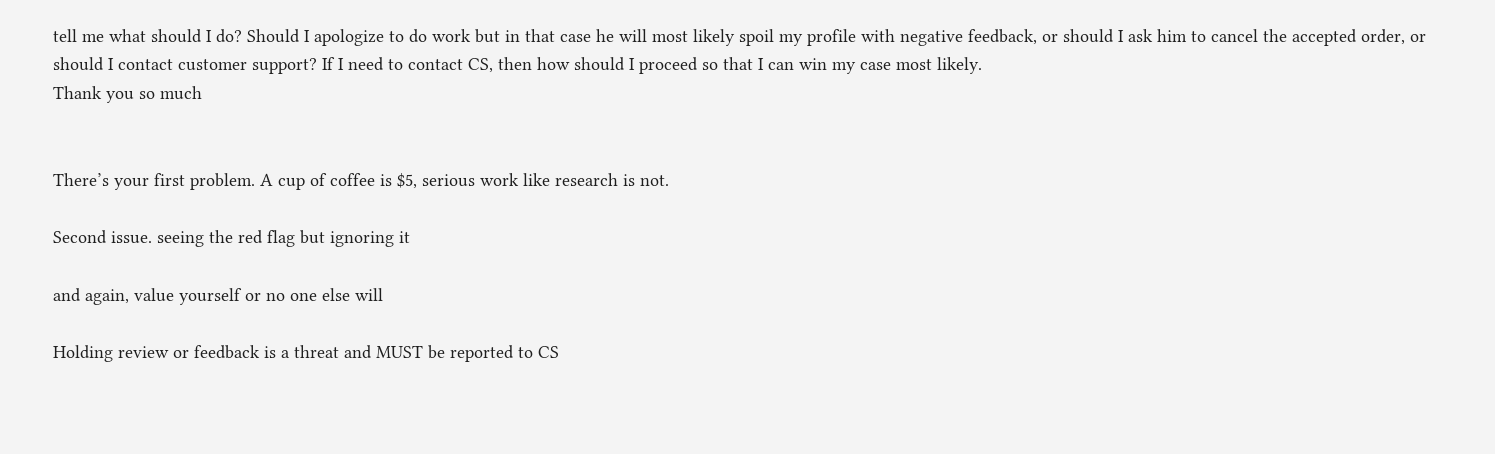tell me what should I do? Should I apologize to do work but in that case he will most likely spoil my profile with negative feedback, or should I ask him to cancel the accepted order, or should I contact customer support? If I need to contact CS, then how should I proceed so that I can win my case most likely.
Thank you so much


There’s your first problem. A cup of coffee is $5, serious work like research is not.

Second issue. seeing the red flag but ignoring it

and again, value yourself or no one else will

Holding review or feedback is a threat and MUST be reported to CS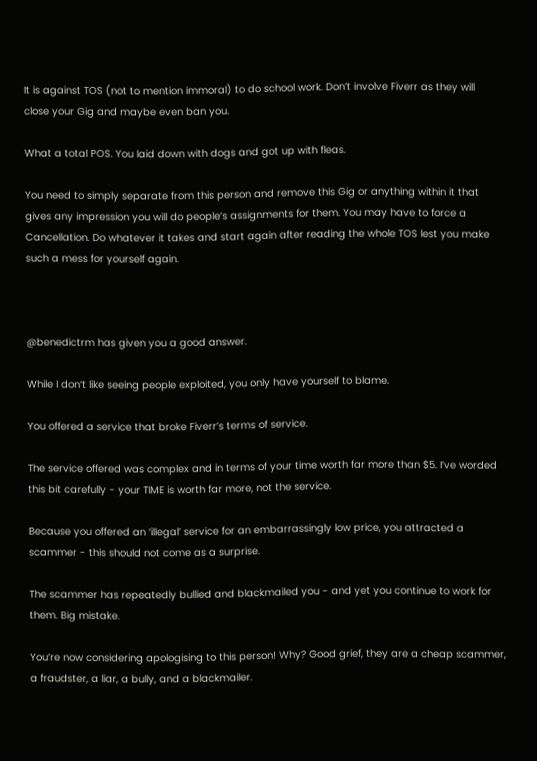It is against TOS (not to mention immoral) to do school work. Don’t involve Fiverr as they will close your Gig and maybe even ban you.

What a total POS. You laid down with dogs and got up with fleas.

You need to simply separate from this person and remove this Gig or anything within it that gives any impression you will do people’s assignments for them. You may have to force a Cancellation. Do whatever it takes and start again after reading the whole TOS lest you make such a mess for yourself again.



@benedictrm has given you a good answer.

While I don’t like seeing people exploited, you only have yourself to blame.

You offered a service that broke Fiverr’s terms of service.

The service offered was complex and in terms of your time worth far more than $5. I’ve worded this bit carefully - your TIME is worth far more, not the service.

Because you offered an ‘illegal’ service for an embarrassingly low price, you attracted a scammer - this should not come as a surprise.

The scammer has repeatedly bullied and blackmailed you - and yet you continue to work for them. Big mistake.

You’re now considering apologising to this person! Why? Good grief, they are a cheap scammer, a fraudster, a liar, a bully, and a blackmailer.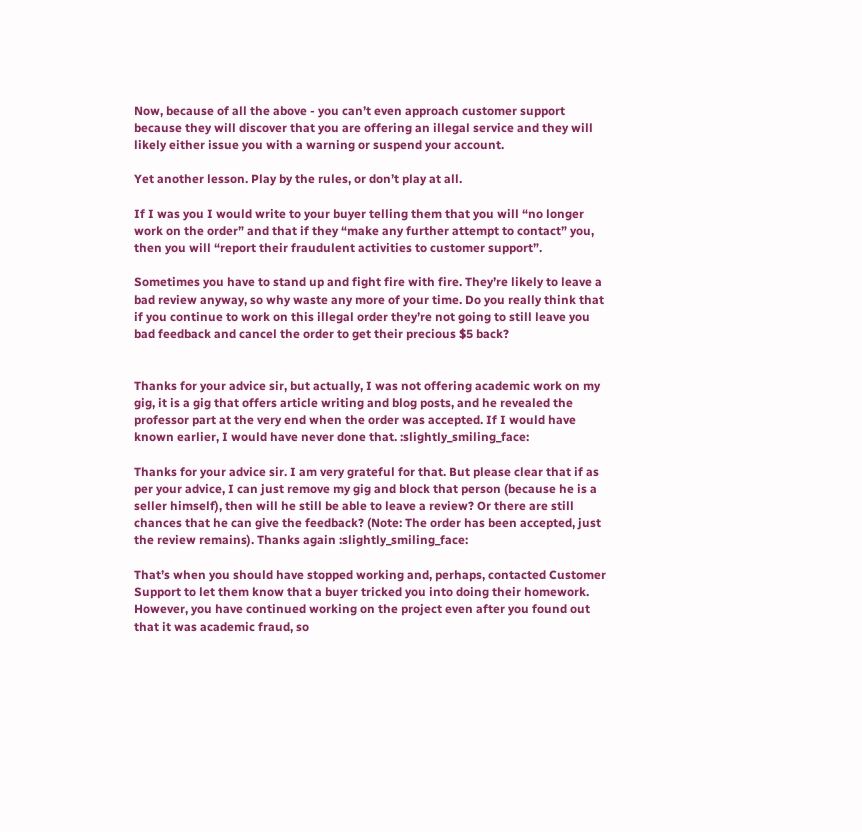Now, because of all the above - you can’t even approach customer support because they will discover that you are offering an illegal service and they will likely either issue you with a warning or suspend your account.

Yet another lesson. Play by the rules, or don’t play at all.

If I was you I would write to your buyer telling them that you will “no longer work on the order” and that if they “make any further attempt to contact” you, then you will “report their fraudulent activities to customer support”.

Sometimes you have to stand up and fight fire with fire. They’re likely to leave a bad review anyway, so why waste any more of your time. Do you really think that if you continue to work on this illegal order they’re not going to still leave you bad feedback and cancel the order to get their precious $5 back?


Thanks for your advice sir, but actually, I was not offering academic work on my gig, it is a gig that offers article writing and blog posts, and he revealed the professor part at the very end when the order was accepted. If I would have known earlier, I would have never done that. :slightly_smiling_face:

Thanks for your advice sir. I am very grateful for that. But please clear that if as per your advice, I can just remove my gig and block that person (because he is a seller himself), then will he still be able to leave a review? Or there are still chances that he can give the feedback? (Note: The order has been accepted, just the review remains). Thanks again :slightly_smiling_face:

That’s when you should have stopped working and, perhaps, contacted Customer Support to let them know that a buyer tricked you into doing their homework. However, you have continued working on the project even after you found out that it was academic fraud, so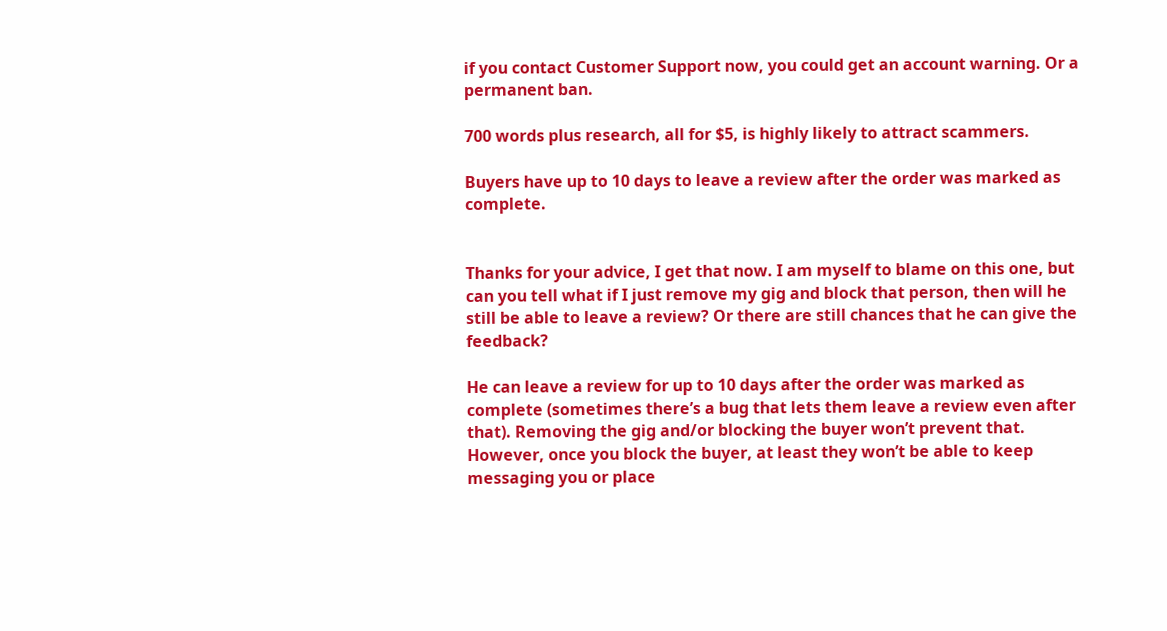if you contact Customer Support now, you could get an account warning. Or a permanent ban.

700 words plus research, all for $5, is highly likely to attract scammers.

Buyers have up to 10 days to leave a review after the order was marked as complete.


Thanks for your advice, I get that now. I am myself to blame on this one, but can you tell what if I just remove my gig and block that person, then will he still be able to leave a review? Or there are still chances that he can give the feedback?

He can leave a review for up to 10 days after the order was marked as complete (sometimes there’s a bug that lets them leave a review even after that). Removing the gig and/or blocking the buyer won’t prevent that. However, once you block the buyer, at least they won’t be able to keep messaging you or place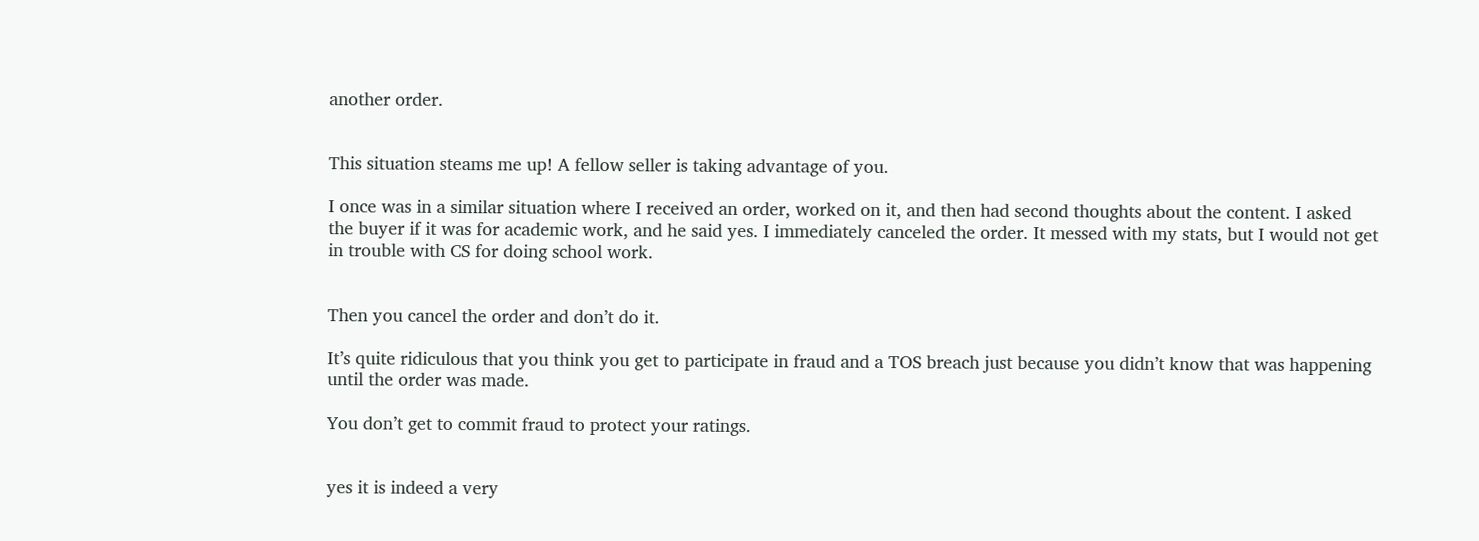another order.


This situation steams me up! A fellow seller is taking advantage of you.

I once was in a similar situation where I received an order, worked on it, and then had second thoughts about the content. I asked the buyer if it was for academic work, and he said yes. I immediately canceled the order. It messed with my stats, but I would not get in trouble with CS for doing school work.


Then you cancel the order and don’t do it.

It’s quite ridiculous that you think you get to participate in fraud and a TOS breach just because you didn’t know that was happening until the order was made.

You don’t get to commit fraud to protect your ratings.


yes it is indeed a very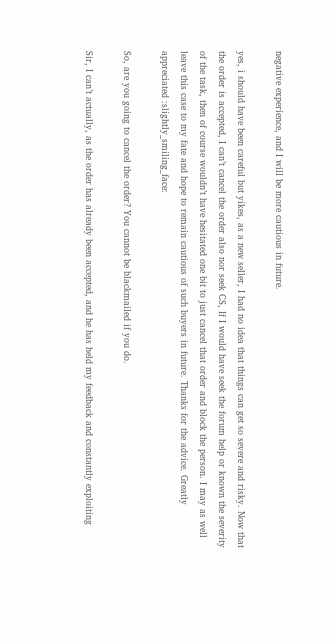negative experience, and I will be more cautious in future.

yes, i should have been careful but yikes, as a new seller, I had no idea that things can get so severe and risky. Now that the order is accepted, I can’t cancel the order also nor seek CS, If I would have seek the forum help or known the severity of the task, then of course wouldn’t have hesitated one bit to just cancel that order and block the person. I may as well leave this case to my fate and hope to remain cautious of such buyers in future. Thanks for the advice. Greatly appreciated :slightly_smiling_face:

So, are you going to cancel the order? You cannot be blackmailed if you do.

Sir, I can’t actually, as the order has already been accepted, and he has held my feedback and constantly exploiting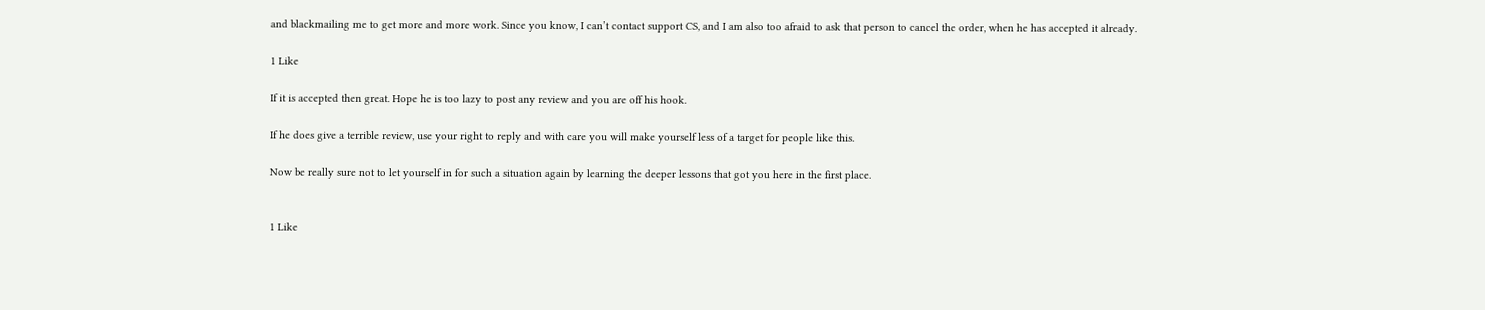and blackmailing me to get more and more work. Since you know, I can’t contact support CS, and I am also too afraid to ask that person to cancel the order, when he has accepted it already.

1 Like

If it is accepted then great. Hope he is too lazy to post any review and you are off his hook.

If he does give a terrible review, use your right to reply and with care you will make yourself less of a target for people like this.

Now be really sure not to let yourself in for such a situation again by learning the deeper lessons that got you here in the first place.


1 Like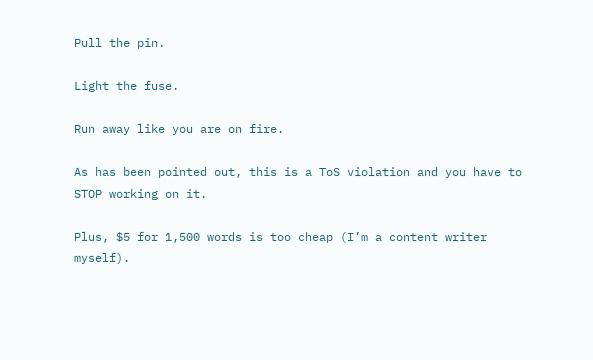Pull the pin.

Light the fuse.

Run away like you are on fire.

As has been pointed out, this is a ToS violation and you have to STOP working on it.

Plus, $5 for 1,500 words is too cheap (I’m a content writer myself).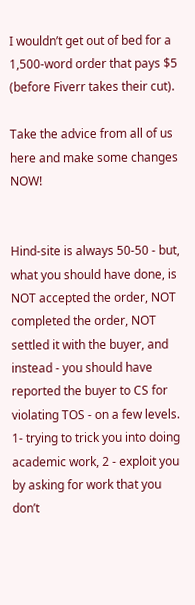I wouldn’t get out of bed for a 1,500-word order that pays $5 (before Fiverr takes their cut).

Take the advice from all of us here and make some changes NOW!


Hind-site is always 50-50 - but, what you should have done, is NOT accepted the order, NOT completed the order, NOT settled it with the buyer, and instead - you should have reported the buyer to CS for violating TOS - on a few levels. 1- trying to trick you into doing academic work, 2 - exploit you by asking for work that you don’t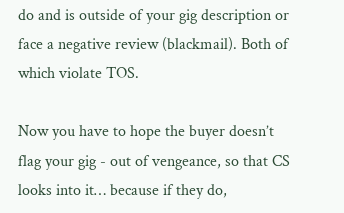do and is outside of your gig description or face a negative review (blackmail). Both of which violate TOS.

Now you have to hope the buyer doesn’t flag your gig - out of vengeance, so that CS looks into it… because if they do,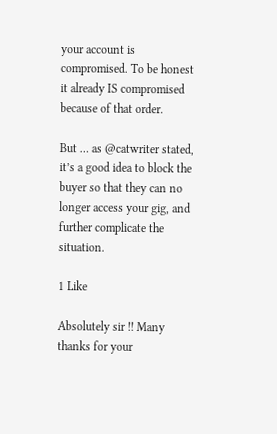your account is compromised. To be honest it already IS compromised because of that order.

But … as @catwriter stated, it’s a good idea to block the buyer so that they can no longer access your gig, and further complicate the situation.

1 Like

Absolutely sir !! Many thanks for your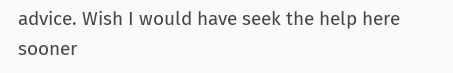advice. Wish I would have seek the help here sooner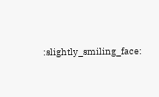:slightly_smiling_face: